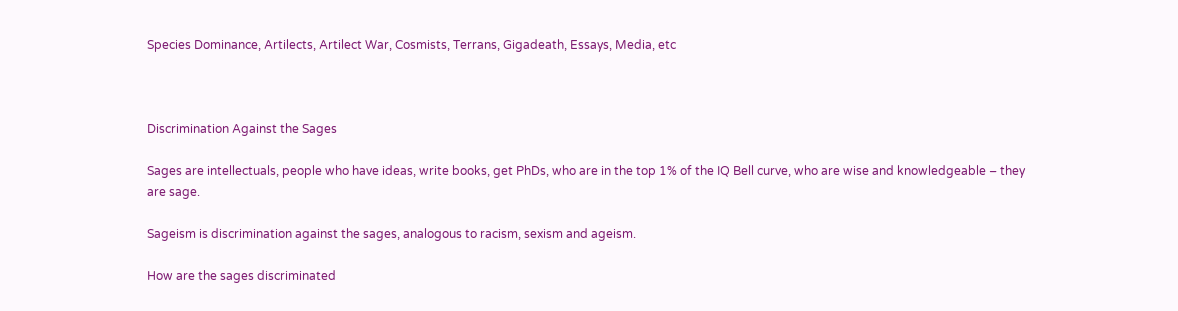Species Dominance, Artilects, Artilect War, Cosmists, Terrans, Gigadeath, Essays, Media, etc



Discrimination Against the Sages

Sages are intellectuals, people who have ideas, write books, get PhDs, who are in the top 1% of the IQ Bell curve, who are wise and knowledgeable – they are sage.

Sageism is discrimination against the sages, analogous to racism, sexism and ageism.

How are the sages discriminated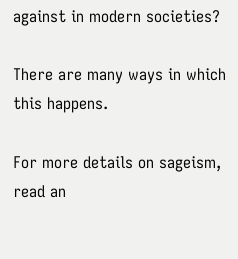against in modern societies?

There are many ways in which this happens.

For more details on sageism, read an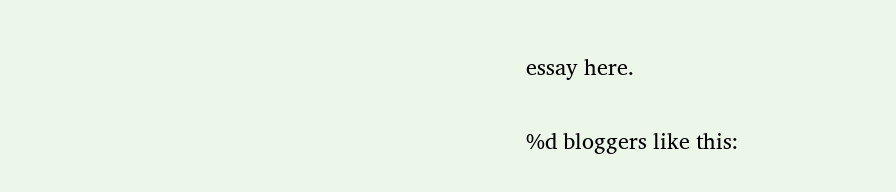essay here.

%d bloggers like this: